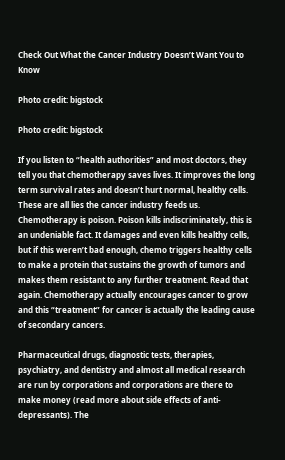Check Out What the Cancer Industry Doesn’t Want You to Know

Photo credit: bigstock

Photo credit: bigstock

If you listen to “health authorities” and most doctors, they tell you that chemotherapy saves lives. It improves the long term survival rates and doesn’t hurt normal, healthy cells. These are all lies the cancer industry feeds us. Chemotherapy is poison. Poison kills indiscriminately, this is an undeniable fact. It damages and even kills healthy cells, but if this weren’t bad enough, chemo triggers healthy cells to make a protein that sustains the growth of tumors and makes them resistant to any further treatment. Read that again. Chemotherapy actually encourages cancer to grow and this “treatment” for cancer is actually the leading cause of secondary cancers.

Pharmaceutical drugs, diagnostic tests, therapies, psychiatry, and dentistry and almost all medical research are run by corporations and corporations are there to make money (read more about side effects of anti-depressants). The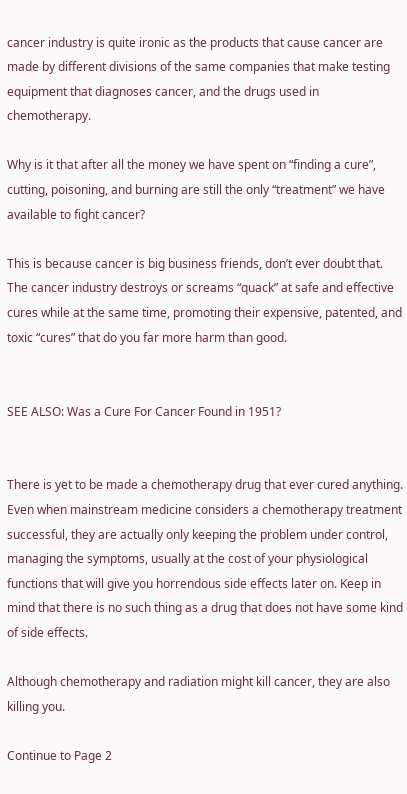cancer industry is quite ironic as the products that cause cancer are made by different divisions of the same companies that make testing equipment that diagnoses cancer, and the drugs used in chemotherapy.

Why is it that after all the money we have spent on “finding a cure”, cutting, poisoning, and burning are still the only “treatment” we have available to fight cancer?

This is because cancer is big business friends, don’t ever doubt that. The cancer industry destroys or screams “quack” at safe and effective cures while at the same time, promoting their expensive, patented, and toxic “cures” that do you far more harm than good.


SEE ALSO: Was a Cure For Cancer Found in 1951?


There is yet to be made a chemotherapy drug that ever cured anything. Even when mainstream medicine considers a chemotherapy treatment successful, they are actually only keeping the problem under control, managing the symptoms, usually at the cost of your physiological functions that will give you horrendous side effects later on. Keep in mind that there is no such thing as a drug that does not have some kind of side effects.

Although chemotherapy and radiation might kill cancer, they are also killing you.

Continue to Page 2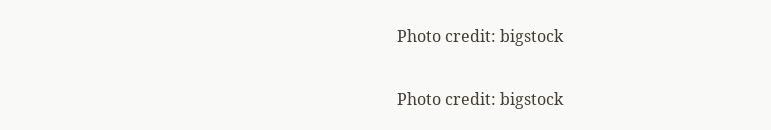Photo credit: bigstock

Photo credit: bigstock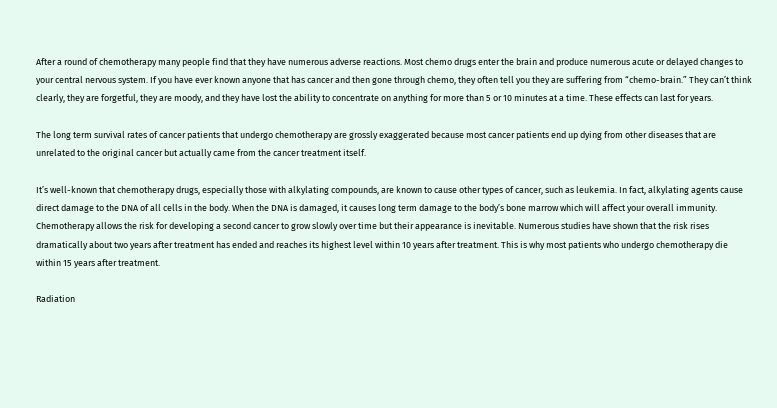After a round of chemotherapy many people find that they have numerous adverse reactions. Most chemo drugs enter the brain and produce numerous acute or delayed changes to your central nervous system. If you have ever known anyone that has cancer and then gone through chemo, they often tell you they are suffering from “chemo-brain.” They can’t think clearly, they are forgetful, they are moody, and they have lost the ability to concentrate on anything for more than 5 or 10 minutes at a time. These effects can last for years.

The long term survival rates of cancer patients that undergo chemotherapy are grossly exaggerated because most cancer patients end up dying from other diseases that are unrelated to the original cancer but actually came from the cancer treatment itself.

It’s well-known that chemotherapy drugs, especially those with alkylating compounds, are known to cause other types of cancer, such as leukemia. In fact, alkylating agents cause direct damage to the DNA of all cells in the body. When the DNA is damaged, it causes long term damage to the body’s bone marrow which will affect your overall immunity. Chemotherapy allows the risk for developing a second cancer to grow slowly over time but their appearance is inevitable. Numerous studies have shown that the risk rises dramatically about two years after treatment has ended and reaches its highest level within 10 years after treatment. This is why most patients who undergo chemotherapy die within 15 years after treatment.

Radiation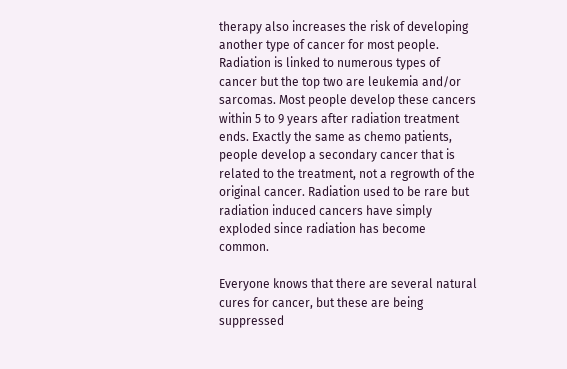therapy also increases the risk of developing another type of cancer for most people. Radiation is linked to numerous types of cancer but the top two are leukemia and/or sarcomas. Most people develop these cancers within 5 to 9 years after radiation treatment ends. Exactly the same as chemo patients, people develop a secondary cancer that is related to the treatment, not a regrowth of the original cancer. Radiation used to be rare but radiation induced cancers have simply exploded since radiation has become common.

Everyone knows that there are several natural cures for cancer, but these are being suppressed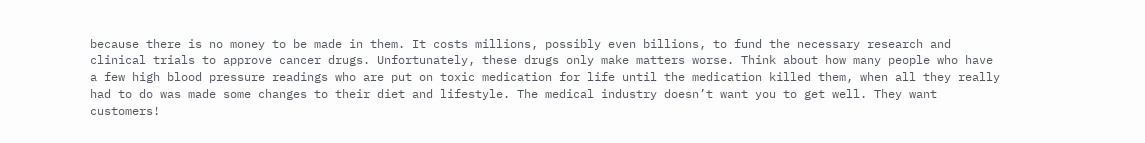because there is no money to be made in them. It costs millions, possibly even billions, to fund the necessary research and clinical trials to approve cancer drugs. Unfortunately, these drugs only make matters worse. Think about how many people who have a few high blood pressure readings who are put on toxic medication for life until the medication killed them, when all they really had to do was made some changes to their diet and lifestyle. The medical industry doesn’t want you to get well. They want customers!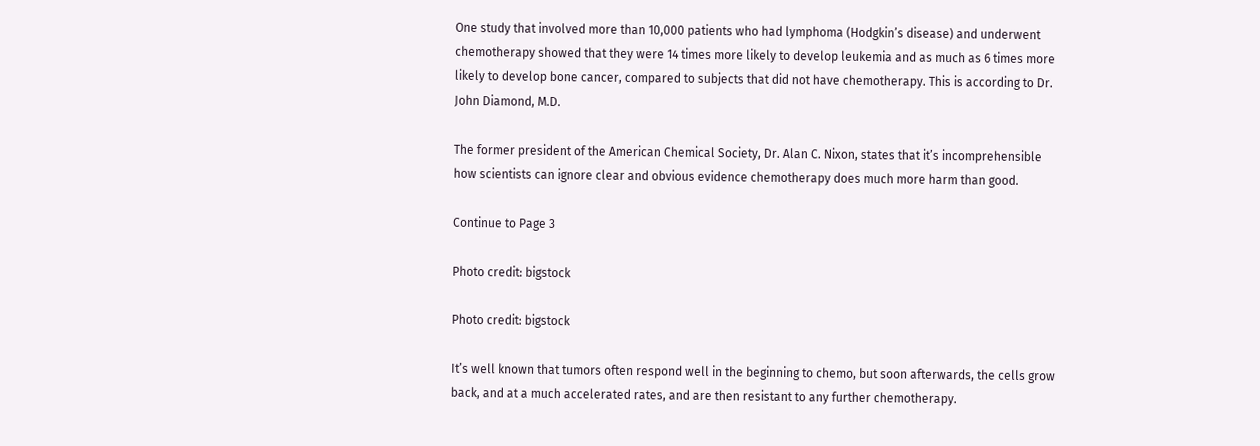One study that involved more than 10,000 patients who had lymphoma (Hodgkin’s disease) and underwent chemotherapy showed that they were 14 times more likely to develop leukemia and as much as 6 times more likely to develop bone cancer, compared to subjects that did not have chemotherapy. This is according to Dr. John Diamond, M.D.

The former president of the American Chemical Society, Dr. Alan C. Nixon, states that it’s incomprehensible how scientists can ignore clear and obvious evidence chemotherapy does much more harm than good.

Continue to Page 3

Photo credit: bigstock

Photo credit: bigstock

It’s well known that tumors often respond well in the beginning to chemo, but soon afterwards, the cells grow back, and at a much accelerated rates, and are then resistant to any further chemotherapy.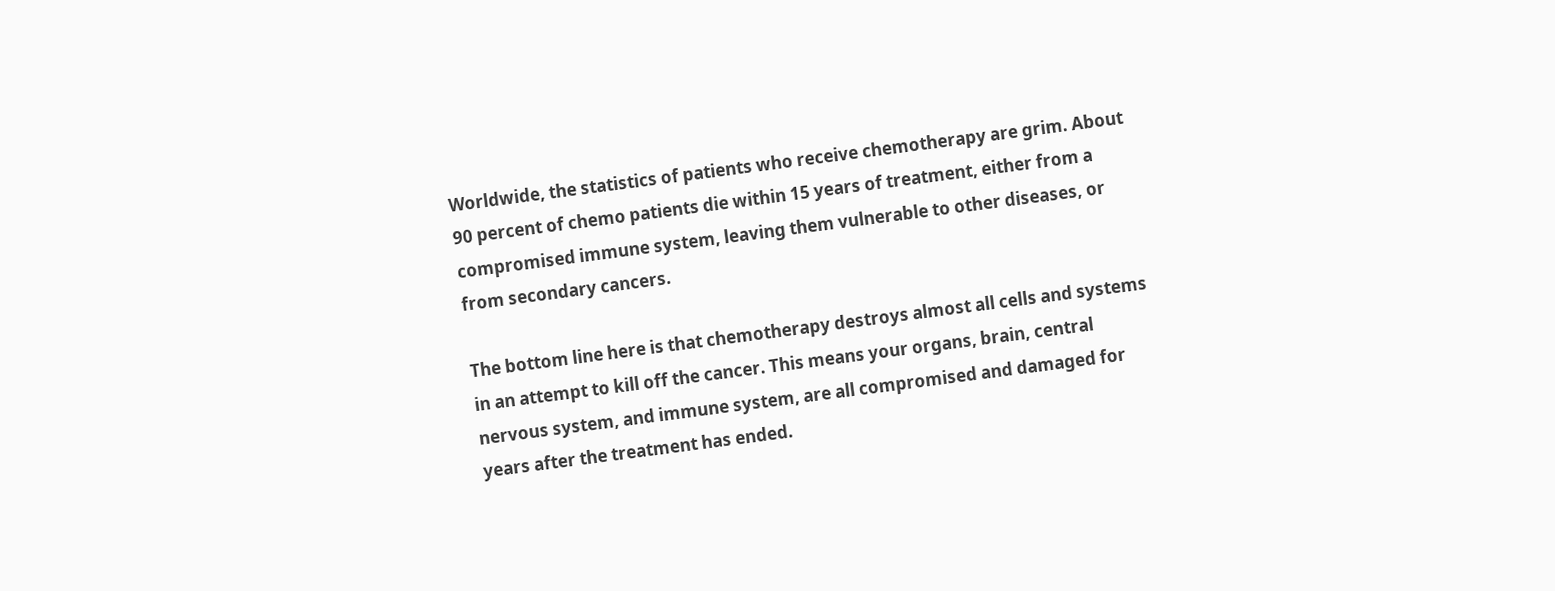Worldwide, the statistics of patients who receive chemotherapy are grim. About 90 percent of chemo patients die within 15 years of treatment, either from a compromised immune system, leaving them vulnerable to other diseases, or from secondary cancers.

The bottom line here is that chemotherapy destroys almost all cells and systems in an attempt to kill off the cancer. This means your organs, brain, central nervous system, and immune system, are all compromised and damaged for years after the treatment has ended.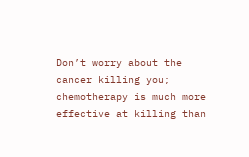Don’t worry about the cancer killing you; chemotherapy is much more effective at killing than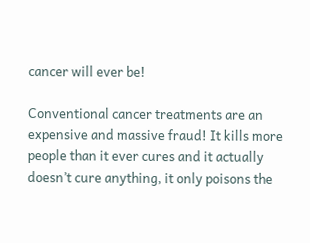cancer will ever be!

Conventional cancer treatments are an expensive and massive fraud! It kills more people than it ever cures and it actually doesn’t cure anything, it only poisons the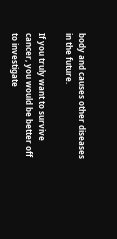body and causes other diseases in the future.

If you truly want to survive cancer, you would be better off to investigate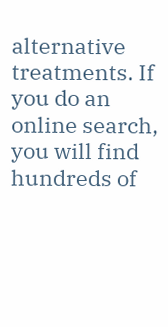alternative treatments. If you do an online search, you will find hundreds of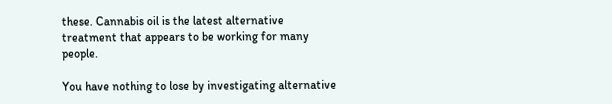these. Cannabis oil is the latest alternative treatment that appears to be working for many people.

You have nothing to lose by investigating alternative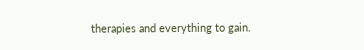therapies and everything to gain.